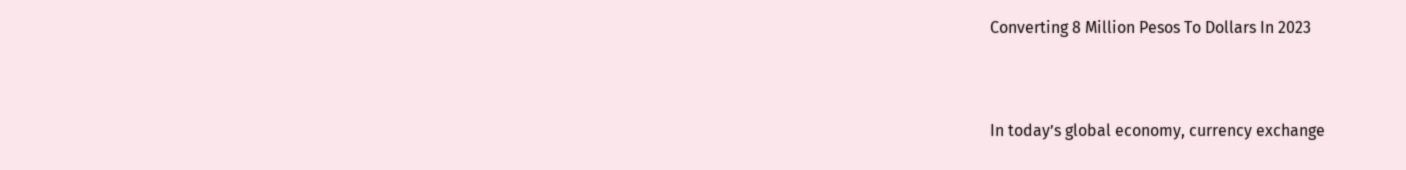Converting 8 Million Pesos To Dollars In 2023


In today’s global economy, currency exchange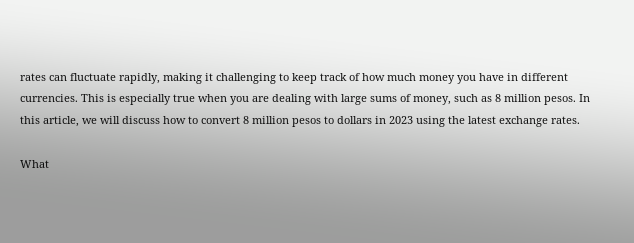rates can fluctuate rapidly, making it challenging to keep track of how much money you have in different currencies. This is especially true when you are dealing with large sums of money, such as 8 million pesos. In this article, we will discuss how to convert 8 million pesos to dollars in 2023 using the latest exchange rates.

What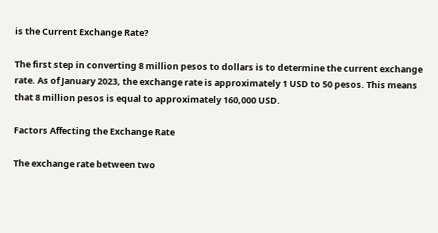is the Current Exchange Rate?

The first step in converting 8 million pesos to dollars is to determine the current exchange rate. As of January 2023, the exchange rate is approximately 1 USD to 50 pesos. This means that 8 million pesos is equal to approximately 160,000 USD.

Factors Affecting the Exchange Rate

The exchange rate between two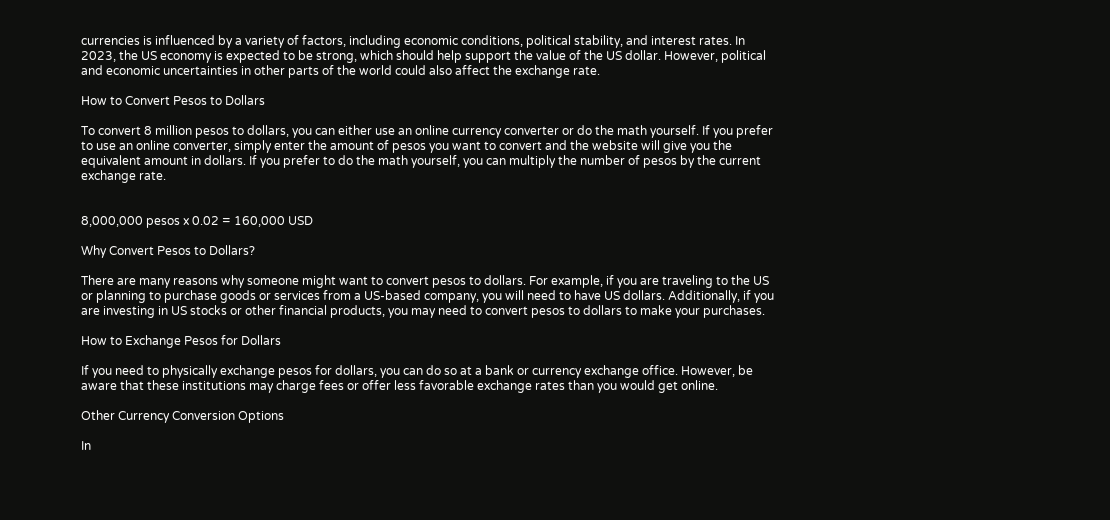currencies is influenced by a variety of factors, including economic conditions, political stability, and interest rates. In 2023, the US economy is expected to be strong, which should help support the value of the US dollar. However, political and economic uncertainties in other parts of the world could also affect the exchange rate.

How to Convert Pesos to Dollars

To convert 8 million pesos to dollars, you can either use an online currency converter or do the math yourself. If you prefer to use an online converter, simply enter the amount of pesos you want to convert and the website will give you the equivalent amount in dollars. If you prefer to do the math yourself, you can multiply the number of pesos by the current exchange rate.


8,000,000 pesos x 0.02 = 160,000 USD

Why Convert Pesos to Dollars?

There are many reasons why someone might want to convert pesos to dollars. For example, if you are traveling to the US or planning to purchase goods or services from a US-based company, you will need to have US dollars. Additionally, if you are investing in US stocks or other financial products, you may need to convert pesos to dollars to make your purchases.

How to Exchange Pesos for Dollars

If you need to physically exchange pesos for dollars, you can do so at a bank or currency exchange office. However, be aware that these institutions may charge fees or offer less favorable exchange rates than you would get online.

Other Currency Conversion Options

In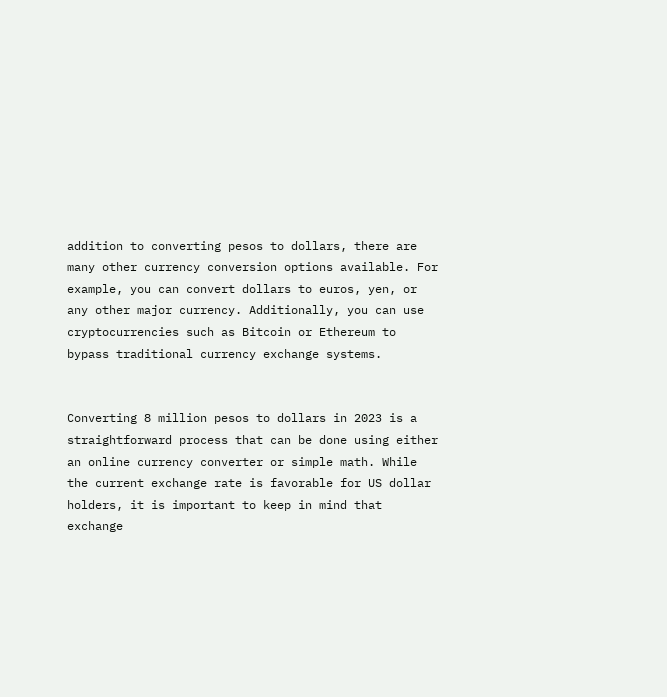addition to converting pesos to dollars, there are many other currency conversion options available. For example, you can convert dollars to euros, yen, or any other major currency. Additionally, you can use cryptocurrencies such as Bitcoin or Ethereum to bypass traditional currency exchange systems.


Converting 8 million pesos to dollars in 2023 is a straightforward process that can be done using either an online currency converter or simple math. While the current exchange rate is favorable for US dollar holders, it is important to keep in mind that exchange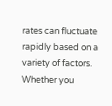rates can fluctuate rapidly based on a variety of factors. Whether you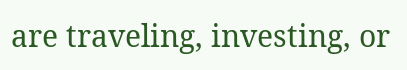are traveling, investing, or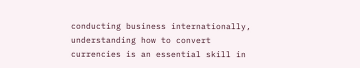conducting business internationally, understanding how to convert currencies is an essential skill in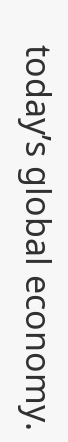today’s global economy.